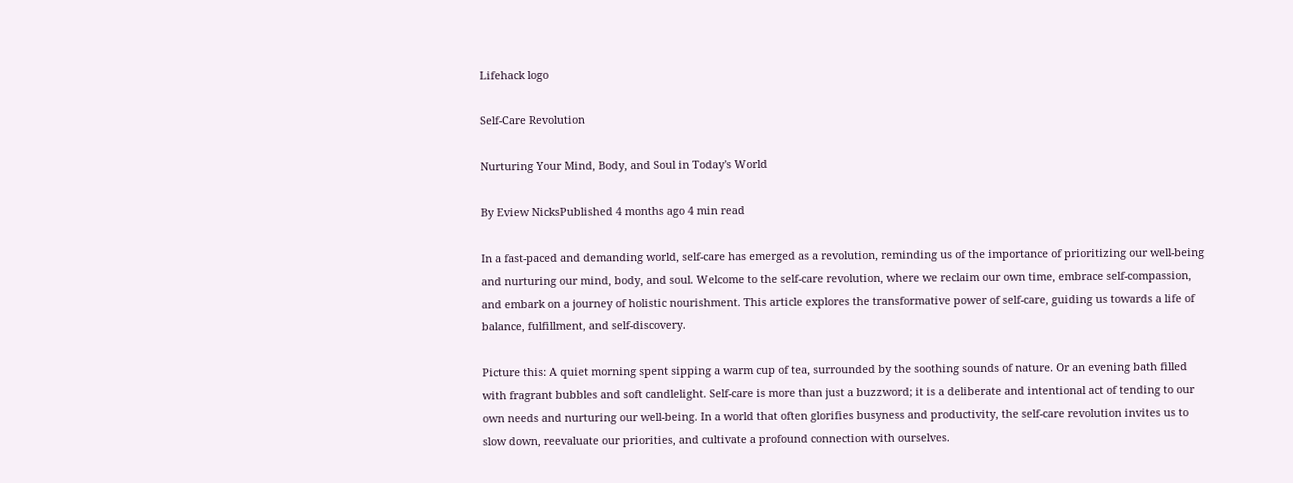Lifehack logo

Self-Care Revolution

Nurturing Your Mind, Body, and Soul in Today's World

By Eview NicksPublished 4 months ago 4 min read

In a fast-paced and demanding world, self-care has emerged as a revolution, reminding us of the importance of prioritizing our well-being and nurturing our mind, body, and soul. Welcome to the self-care revolution, where we reclaim our own time, embrace self-compassion, and embark on a journey of holistic nourishment. This article explores the transformative power of self-care, guiding us towards a life of balance, fulfillment, and self-discovery.

Picture this: A quiet morning spent sipping a warm cup of tea, surrounded by the soothing sounds of nature. Or an evening bath filled with fragrant bubbles and soft candlelight. Self-care is more than just a buzzword; it is a deliberate and intentional act of tending to our own needs and nurturing our well-being. In a world that often glorifies busyness and productivity, the self-care revolution invites us to slow down, reevaluate our priorities, and cultivate a profound connection with ourselves.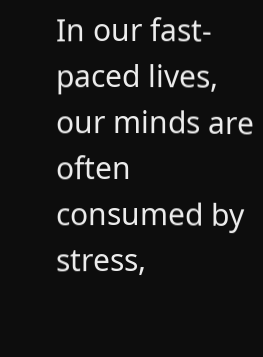In our fast-paced lives, our minds are often consumed by stress,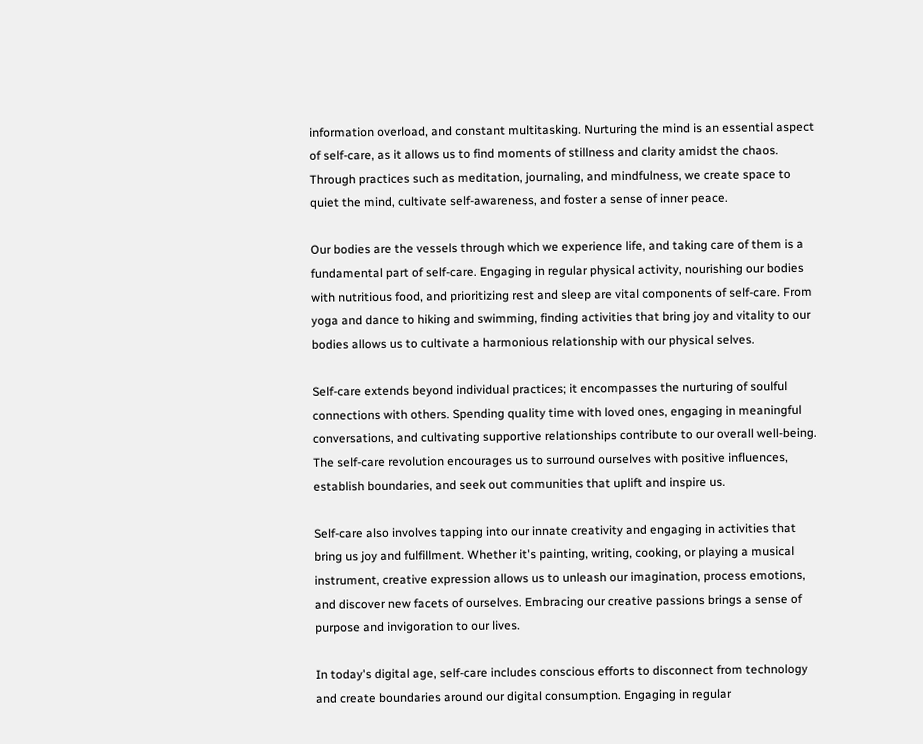information overload, and constant multitasking. Nurturing the mind is an essential aspect of self-care, as it allows us to find moments of stillness and clarity amidst the chaos. Through practices such as meditation, journaling, and mindfulness, we create space to quiet the mind, cultivate self-awareness, and foster a sense of inner peace.

Our bodies are the vessels through which we experience life, and taking care of them is a fundamental part of self-care. Engaging in regular physical activity, nourishing our bodies with nutritious food, and prioritizing rest and sleep are vital components of self-care. From yoga and dance to hiking and swimming, finding activities that bring joy and vitality to our bodies allows us to cultivate a harmonious relationship with our physical selves.

Self-care extends beyond individual practices; it encompasses the nurturing of soulful connections with others. Spending quality time with loved ones, engaging in meaningful conversations, and cultivating supportive relationships contribute to our overall well-being. The self-care revolution encourages us to surround ourselves with positive influences, establish boundaries, and seek out communities that uplift and inspire us.

Self-care also involves tapping into our innate creativity and engaging in activities that bring us joy and fulfillment. Whether it's painting, writing, cooking, or playing a musical instrument, creative expression allows us to unleash our imagination, process emotions, and discover new facets of ourselves. Embracing our creative passions brings a sense of purpose and invigoration to our lives.

In today's digital age, self-care includes conscious efforts to disconnect from technology and create boundaries around our digital consumption. Engaging in regular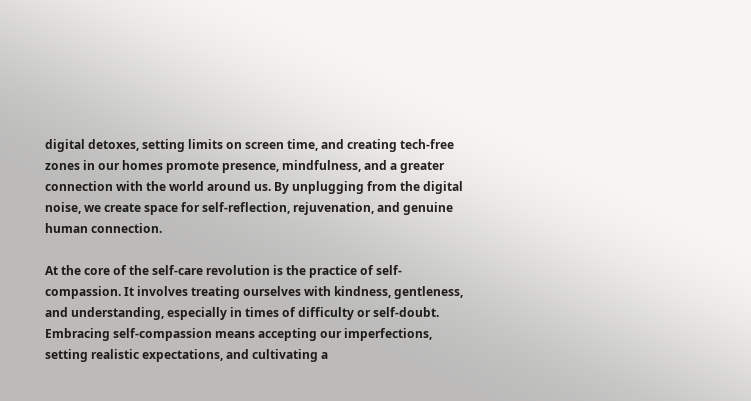digital detoxes, setting limits on screen time, and creating tech-free zones in our homes promote presence, mindfulness, and a greater connection with the world around us. By unplugging from the digital noise, we create space for self-reflection, rejuvenation, and genuine human connection.

At the core of the self-care revolution is the practice of self-compassion. It involves treating ourselves with kindness, gentleness, and understanding, especially in times of difficulty or self-doubt. Embracing self-compassion means accepting our imperfections, setting realistic expectations, and cultivating a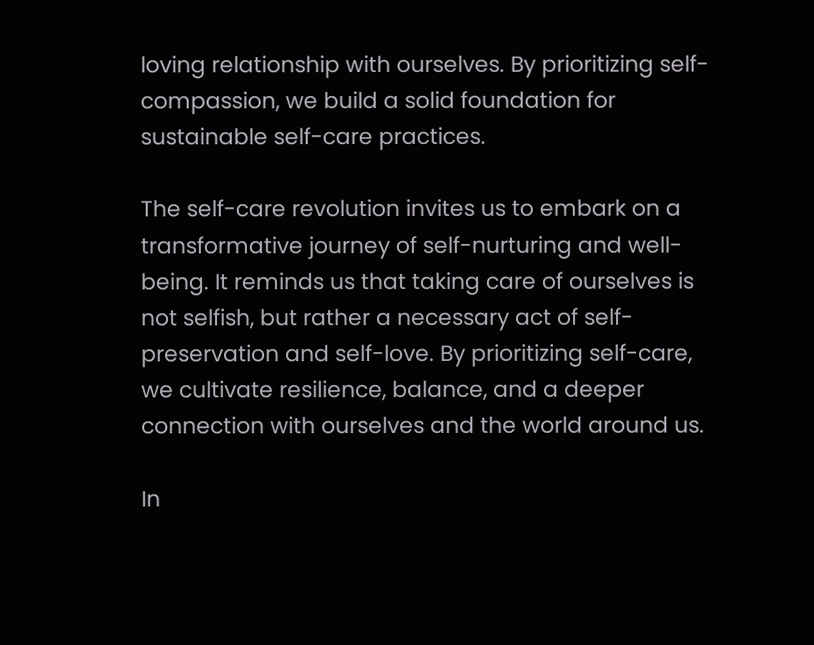loving relationship with ourselves. By prioritizing self-compassion, we build a solid foundation for sustainable self-care practices.

The self-care revolution invites us to embark on a transformative journey of self-nurturing and well-being. It reminds us that taking care of ourselves is not selfish, but rather a necessary act of self-preservation and self-love. By prioritizing self-care, we cultivate resilience, balance, and a deeper connection with ourselves and the world around us.

In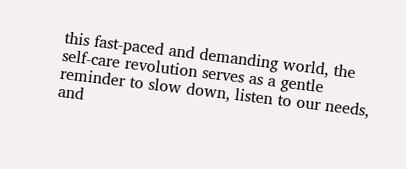this fast-paced and demanding world, the self-care revolution serves as a gentle reminder to slow down, listen to our needs, and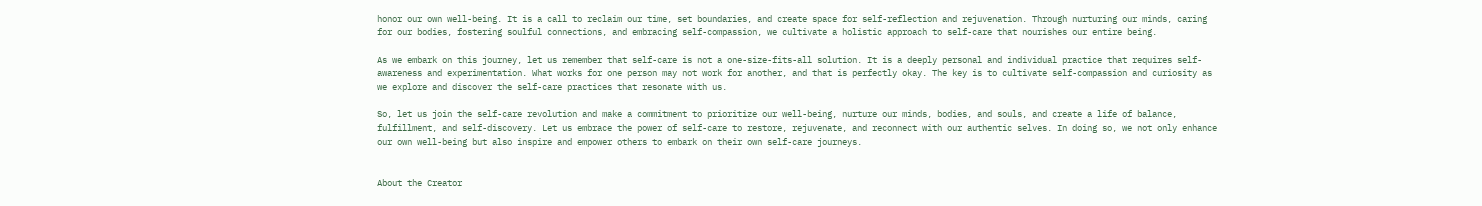honor our own well-being. It is a call to reclaim our time, set boundaries, and create space for self-reflection and rejuvenation. Through nurturing our minds, caring for our bodies, fostering soulful connections, and embracing self-compassion, we cultivate a holistic approach to self-care that nourishes our entire being.

As we embark on this journey, let us remember that self-care is not a one-size-fits-all solution. It is a deeply personal and individual practice that requires self-awareness and experimentation. What works for one person may not work for another, and that is perfectly okay. The key is to cultivate self-compassion and curiosity as we explore and discover the self-care practices that resonate with us.

So, let us join the self-care revolution and make a commitment to prioritize our well-being, nurture our minds, bodies, and souls, and create a life of balance, fulfillment, and self-discovery. Let us embrace the power of self-care to restore, rejuvenate, and reconnect with our authentic selves. In doing so, we not only enhance our own well-being but also inspire and empower others to embark on their own self-care journeys.


About the Creator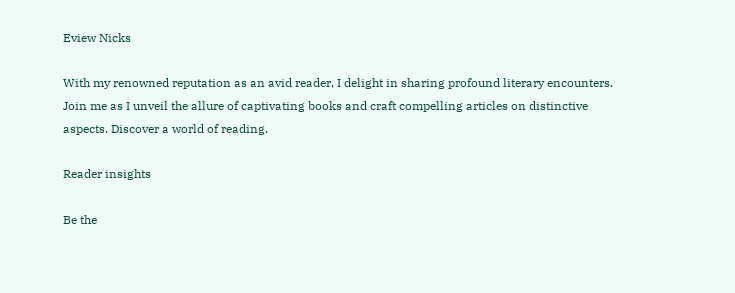Eview Nicks

With my renowned reputation as an avid reader, I delight in sharing profound literary encounters. Join me as I unveil the allure of captivating books and craft compelling articles on distinctive aspects. Discover a world of reading.

Reader insights

Be the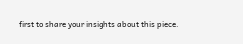first to share your insights about this piece.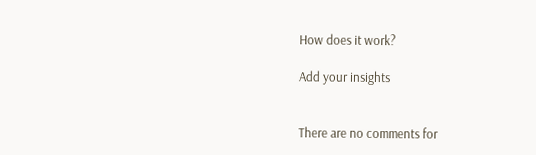How does it work?

Add your insights


There are no comments for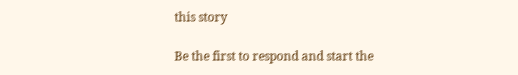this story

Be the first to respond and start the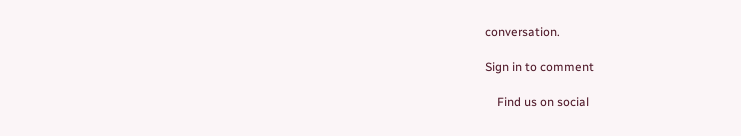conversation.

Sign in to comment

    Find us on social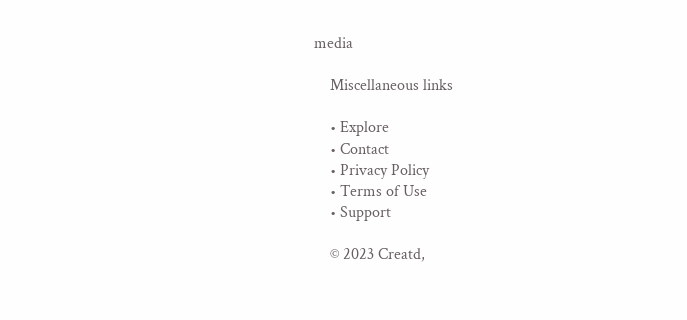media

    Miscellaneous links

    • Explore
    • Contact
    • Privacy Policy
    • Terms of Use
    • Support

    © 2023 Creatd,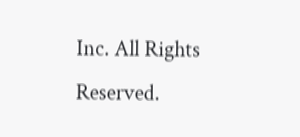Inc. All Rights Reserved.